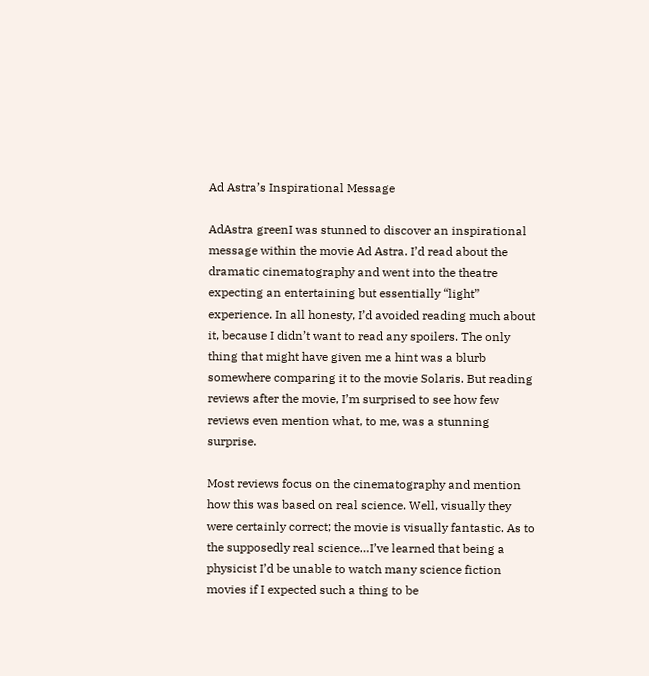Ad Astra’s Inspirational Message

AdAstra greenI was stunned to discover an inspirational message within the movie Ad Astra. I’d read about the dramatic cinematography and went into the theatre expecting an entertaining but essentially “light” experience. In all honesty, I’d avoided reading much about it, because I didn’t want to read any spoilers. The only thing that might have given me a hint was a blurb somewhere comparing it to the movie Solaris. But reading reviews after the movie, I’m surprised to see how few reviews even mention what, to me, was a stunning surprise.

Most reviews focus on the cinematography and mention how this was based on real science. Well, visually they were certainly correct; the movie is visually fantastic. As to the supposedly real science…I’ve learned that being a physicist I’d be unable to watch many science fiction movies if I expected such a thing to be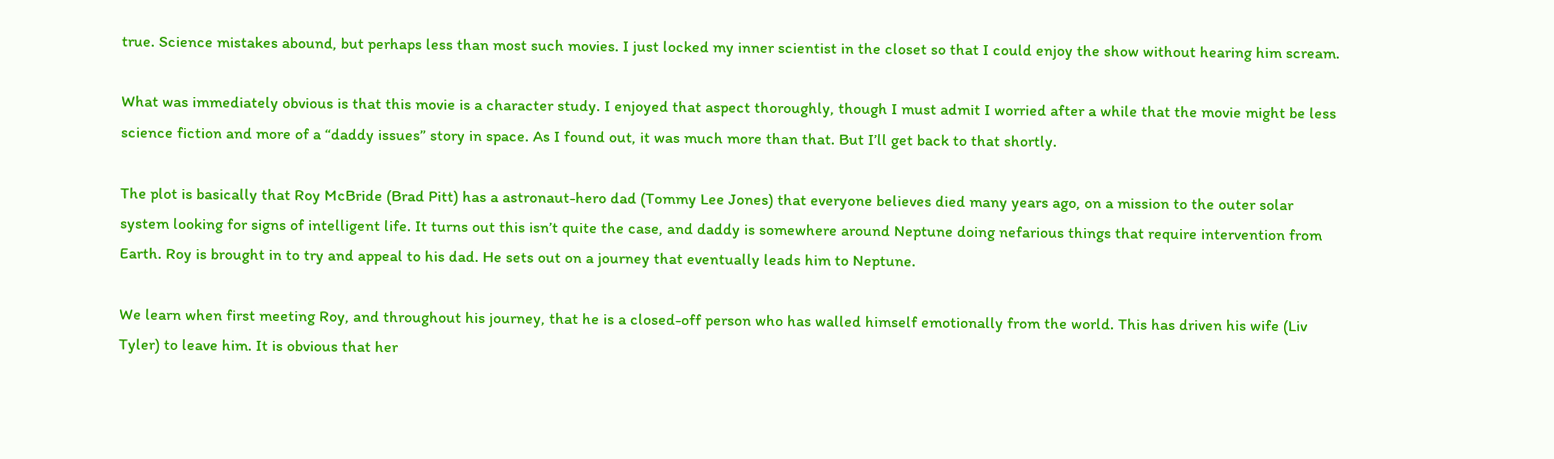true. Science mistakes abound, but perhaps less than most such movies. I just locked my inner scientist in the closet so that I could enjoy the show without hearing him scream.

What was immediately obvious is that this movie is a character study. I enjoyed that aspect thoroughly, though I must admit I worried after a while that the movie might be less science fiction and more of a “daddy issues” story in space. As I found out, it was much more than that. But I’ll get back to that shortly.

The plot is basically that Roy McBride (Brad Pitt) has a astronaut-hero dad (Tommy Lee Jones) that everyone believes died many years ago, on a mission to the outer solar system looking for signs of intelligent life. It turns out this isn’t quite the case, and daddy is somewhere around Neptune doing nefarious things that require intervention from Earth. Roy is brought in to try and appeal to his dad. He sets out on a journey that eventually leads him to Neptune.

We learn when first meeting Roy, and throughout his journey, that he is a closed-off person who has walled himself emotionally from the world. This has driven his wife (Liv Tyler) to leave him. It is obvious that her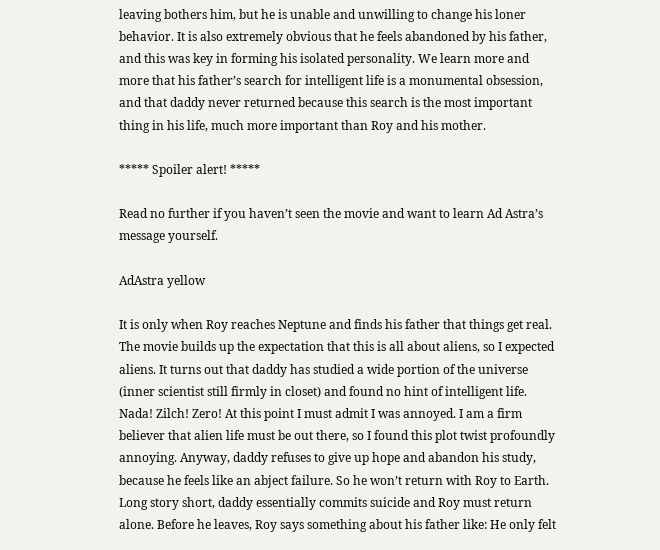leaving bothers him, but he is unable and unwilling to change his loner behavior. It is also extremely obvious that he feels abandoned by his father, and this was key in forming his isolated personality. We learn more and more that his father’s search for intelligent life is a monumental obsession, and that daddy never returned because this search is the most important thing in his life, much more important than Roy and his mother.

***** Spoiler alert! *****

Read no further if you haven’t seen the movie and want to learn Ad Astra’s message yourself.

AdAstra yellow

It is only when Roy reaches Neptune and finds his father that things get real. The movie builds up the expectation that this is all about aliens, so I expected aliens. It turns out that daddy has studied a wide portion of the universe (inner scientist still firmly in closet) and found no hint of intelligent life. Nada! Zilch! Zero! At this point I must admit I was annoyed. I am a firm believer that alien life must be out there, so I found this plot twist profoundly annoying. Anyway, daddy refuses to give up hope and abandon his study, because he feels like an abject failure. So he won’t return with Roy to Earth. Long story short, daddy essentially commits suicide and Roy must return alone. Before he leaves, Roy says something about his father like: He only felt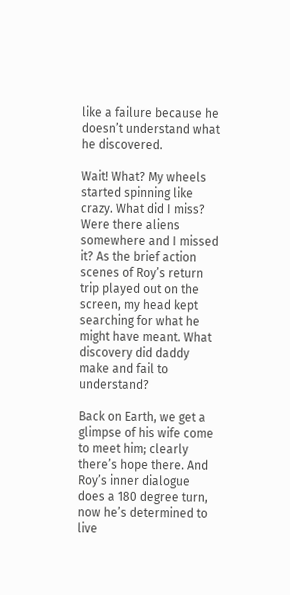like a failure because he doesn’t understand what he discovered.

Wait! What? My wheels started spinning like crazy. What did I miss? Were there aliens somewhere and I missed it? As the brief action scenes of Roy’s return trip played out on the screen, my head kept searching for what he might have meant. What discovery did daddy make and fail to understand?

Back on Earth, we get a glimpse of his wife come to meet him; clearly there’s hope there. And Roy’s inner dialogue does a 180 degree turn, now he’s determined to live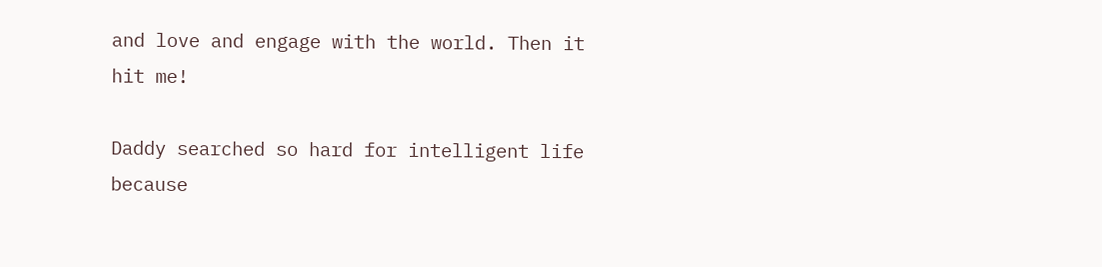and love and engage with the world. Then it hit me!

Daddy searched so hard for intelligent life because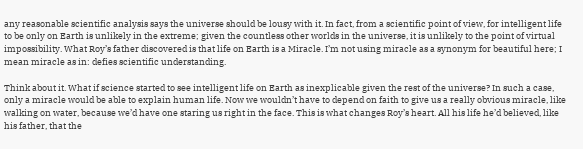any reasonable scientific analysis says the universe should be lousy with it. In fact, from a scientific point of view, for intelligent life to be only on Earth is unlikely in the extreme; given the countless other worlds in the universe, it is unlikely to the point of virtual impossibility. What Roy’s father discovered is that life on Earth is a Miracle. I’m not using miracle as a synonym for beautiful here; I mean miracle as in: defies scientific understanding.

Think about it. What if science started to see intelligent life on Earth as inexplicable given the rest of the universe? In such a case, only a miracle would be able to explain human life. Now we wouldn’t have to depend on faith to give us a really obvious miracle, like walking on water, because we’d have one staring us right in the face. This is what changes Roy’s heart. All his life he’d believed, like his father, that the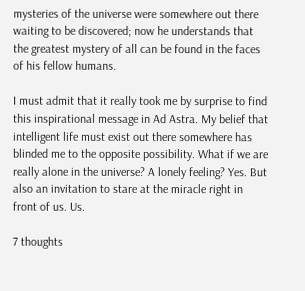mysteries of the universe were somewhere out there waiting to be discovered; now he understands that the greatest mystery of all can be found in the faces of his fellow humans.

I must admit that it really took me by surprise to find this inspirational message in Ad Astra. My belief that intelligent life must exist out there somewhere has blinded me to the opposite possibility. What if we are really alone in the universe? A lonely feeling? Yes. But also an invitation to stare at the miracle right in front of us. Us.

7 thoughts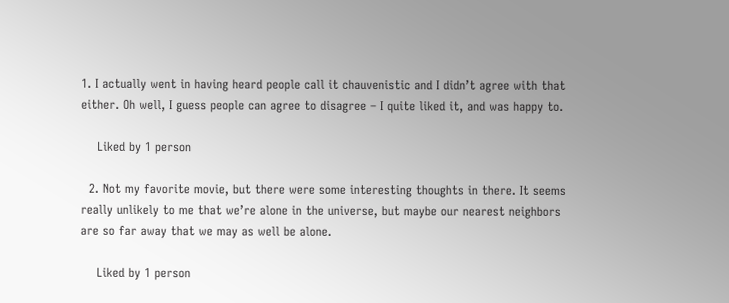1. I actually went in having heard people call it chauvenistic and I didn’t agree with that either. Oh well, I guess people can agree to disagree – I quite liked it, and was happy to.

    Liked by 1 person

  2. Not my favorite movie, but there were some interesting thoughts in there. It seems really unlikely to me that we’re alone in the universe, but maybe our nearest neighbors are so far away that we may as well be alone.

    Liked by 1 person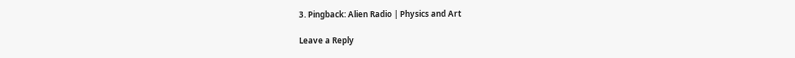3. Pingback: Alien Radio | Physics and Art

Leave a Reply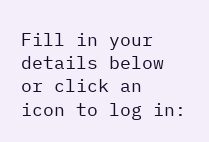Fill in your details below or click an icon to log in: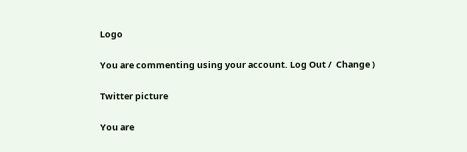Logo

You are commenting using your account. Log Out /  Change )

Twitter picture

You are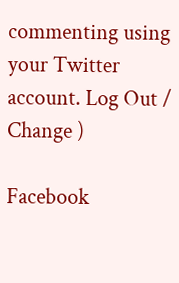commenting using your Twitter account. Log Out /  Change )

Facebook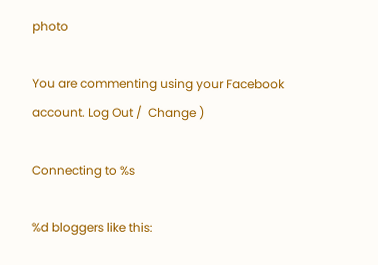photo

You are commenting using your Facebook account. Log Out /  Change )

Connecting to %s

%d bloggers like this: